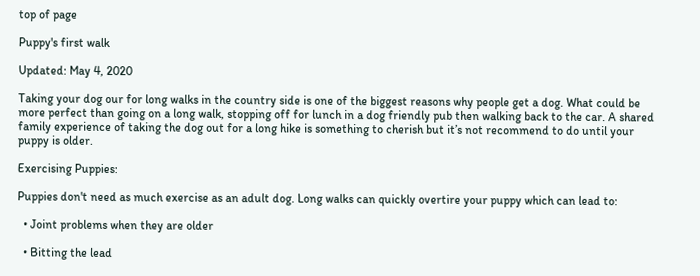top of page

Puppy's first walk

Updated: May 4, 2020

Taking your dog our for long walks in the country side is one of the biggest reasons why people get a dog. What could be more perfect than going on a long walk, stopping off for lunch in a dog friendly pub then walking back to the car. A shared family experience of taking the dog out for a long hike is something to cherish but it’s not recommend to do until your puppy is older.

Exercising Puppies:

Puppies don't need as much exercise as an adult dog. Long walks can quickly overtire your puppy which can lead to:

  • Joint problems when they are older

  • Bitting the lead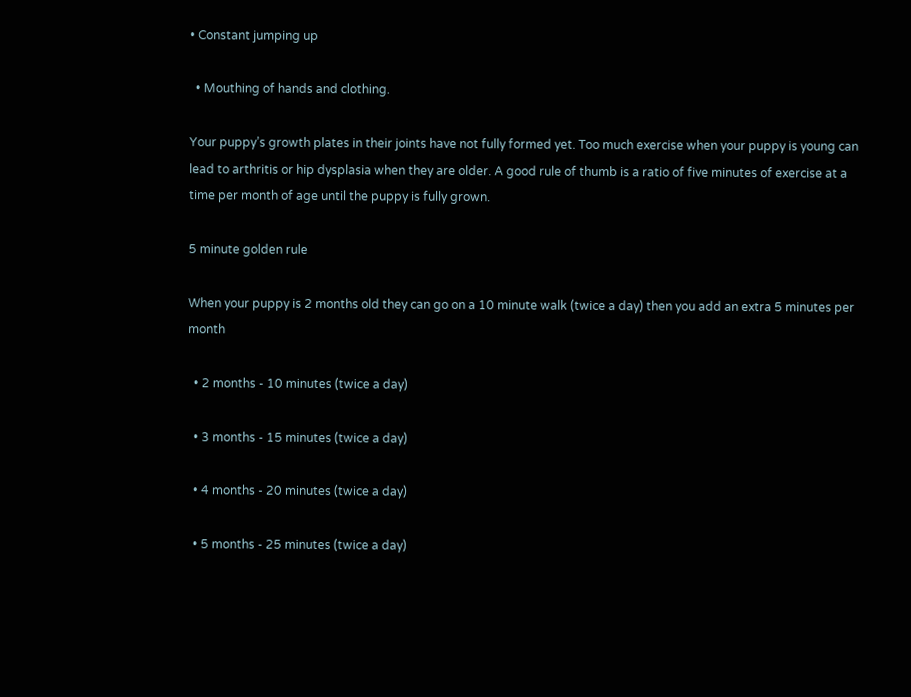• Constant jumping up

  • Mouthing of hands and clothing.

Your puppy’s growth plates in their joints have not fully formed yet. Too much exercise when your puppy is young can lead to arthritis or hip dysplasia when they are older. A good rule of thumb is a ratio of five minutes of exercise at a time per month of age until the puppy is fully grown.

5 minute golden rule

When your puppy is 2 months old they can go on a 10 minute walk (twice a day) then you add an extra 5 minutes per month

  • 2 months - 10 minutes (twice a day)

  • 3 months - 15 minutes (twice a day)

  • 4 months - 20 minutes (twice a day)

  • 5 months - 25 minutes (twice a day)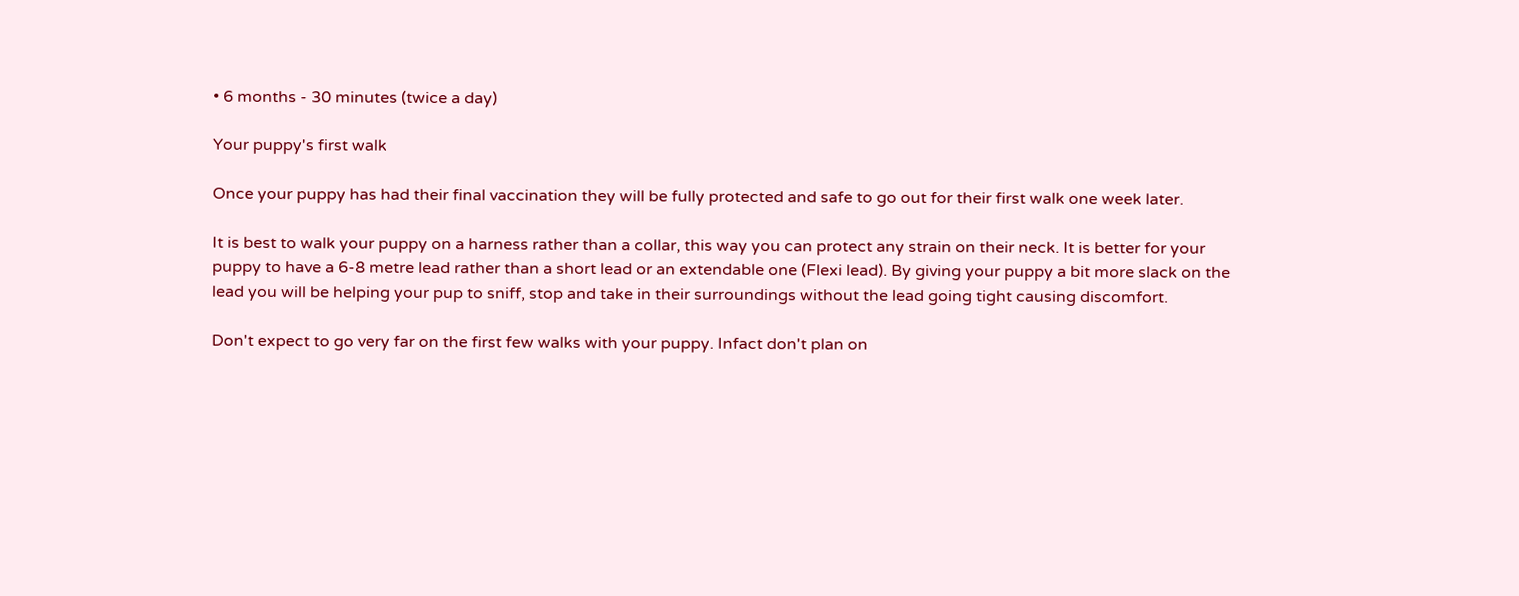• 6 months - 30 minutes (twice a day)

Your puppy's first walk

Once your puppy has had their final vaccination they will be fully protected and safe to go out for their first walk one week later.

It is best to walk your puppy on a harness rather than a collar, this way you can protect any strain on their neck. It is better for your puppy to have a 6-8 metre lead rather than a short lead or an extendable one (Flexi lead). By giving your puppy a bit more slack on the lead you will be helping your pup to sniff, stop and take in their surroundings without the lead going tight causing discomfort.

Don't expect to go very far on the first few walks with your puppy. Infact don't plan on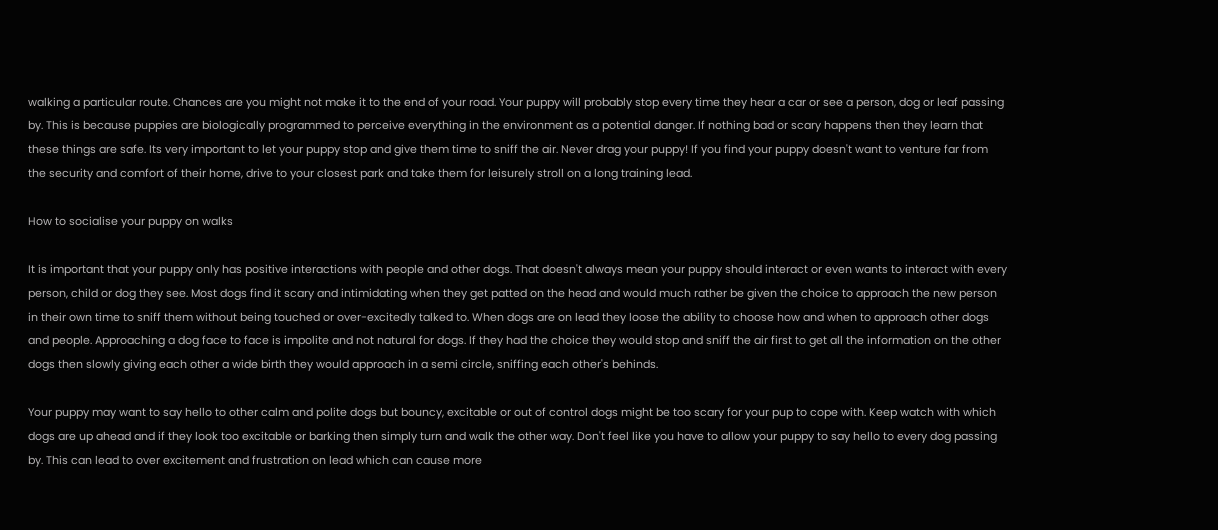walking a particular route. Chances are you might not make it to the end of your road. Your puppy will probably stop every time they hear a car or see a person, dog or leaf passing by. This is because puppies are biologically programmed to perceive everything in the environment as a potential danger. If nothing bad or scary happens then they learn that these things are safe. Its very important to let your puppy stop and give them time to sniff the air. Never drag your puppy! If you find your puppy doesn't want to venture far from the security and comfort of their home, drive to your closest park and take them for leisurely stroll on a long training lead.

How to socialise your puppy on walks

It is important that your puppy only has positive interactions with people and other dogs. That doesn't always mean your puppy should interact or even wants to interact with every person, child or dog they see. Most dogs find it scary and intimidating when they get patted on the head and would much rather be given the choice to approach the new person in their own time to sniff them without being touched or over-excitedly talked to. When dogs are on lead they loose the ability to choose how and when to approach other dogs and people. Approaching a dog face to face is impolite and not natural for dogs. If they had the choice they would stop and sniff the air first to get all the information on the other dogs then slowly giving each other a wide birth they would approach in a semi circle, sniffing each other's behinds.

Your puppy may want to say hello to other calm and polite dogs but bouncy, excitable or out of control dogs might be too scary for your pup to cope with. Keep watch with which dogs are up ahead and if they look too excitable or barking then simply turn and walk the other way. Don't feel like you have to allow your puppy to say hello to every dog passing by. This can lead to over excitement and frustration on lead which can cause more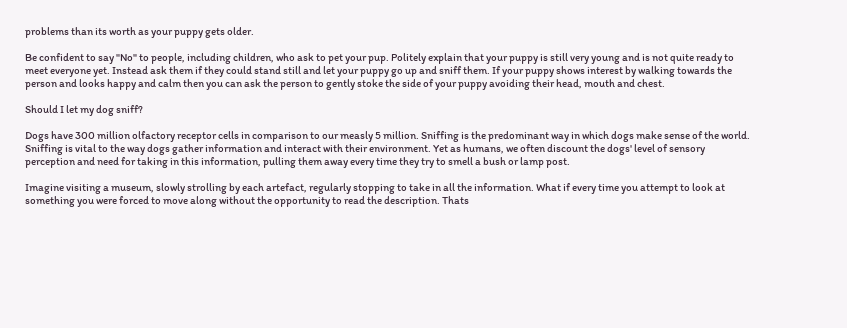problems than its worth as your puppy gets older.

Be confident to say "No" to people, including children, who ask to pet your pup. Politely explain that your puppy is still very young and is not quite ready to meet everyone yet. Instead ask them if they could stand still and let your puppy go up and sniff them. If your puppy shows interest by walking towards the person and looks happy and calm then you can ask the person to gently stoke the side of your puppy avoiding their head, mouth and chest.

Should I let my dog sniff?

Dogs have 300 million olfactory receptor cells in comparison to our measly 5 million. Sniffing is the predominant way in which dogs make sense of the world. Sniffing is vital to the way dogs gather information and interact with their environment. Yet as humans, we often discount the dogs' level of sensory perception and need for taking in this information, pulling them away every time they try to smell a bush or lamp post.

Imagine visiting a museum, slowly strolling by each artefact, regularly stopping to take in all the information. What if every time you attempt to look at something you were forced to move along without the opportunity to read the description. Thats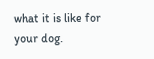what it is like for your dog.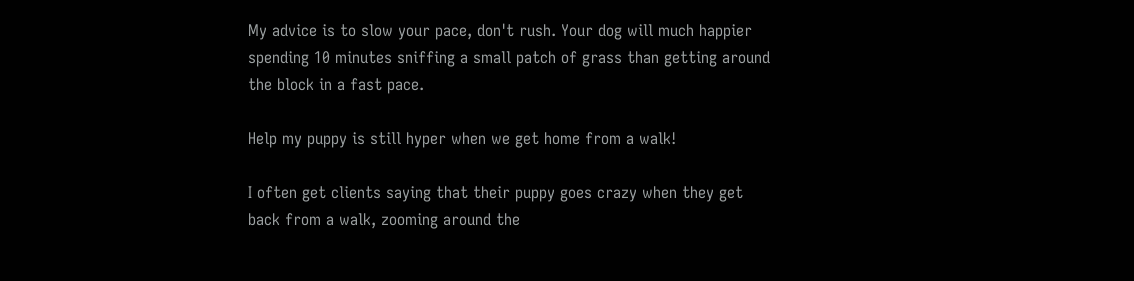My advice is to slow your pace, don't rush. Your dog will much happier spending 10 minutes sniffing a small patch of grass than getting around the block in a fast pace.

Help my puppy is still hyper when we get home from a walk!

I often get clients saying that their puppy goes crazy when they get back from a walk, zooming around the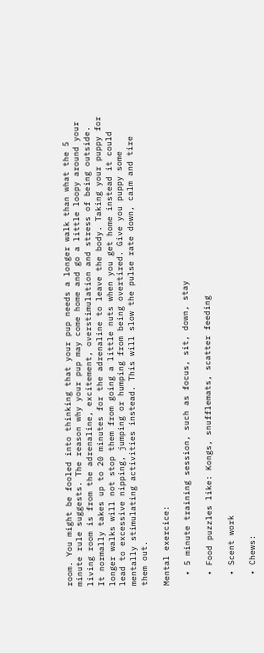room. You might be fooled into thinking that your pup needs a longer walk than what the 5 minute rule suggests. The reason why your pup may come home and go a little loopy around your living room is from the adrenaline, excitement, overstimulation and stress of being outside. It normally takes up to 20 minutes for the adrenaline to leave the body. Taking your puppy for longer walks will not stop them from going a little nuts when you get home instead it could lead to excessive nipping, jumping or humping from being overtired. Give you puppy some mentally stimulating activities instead. This will slow the pulse rate down, calm and tire them out.

Mental exercice:

  • 5 minute training session, such as focus, sit, down, stay

  • Food puzzles like: Kongs, snufflemats, scatter feeding

  • Scent work

  • Chews: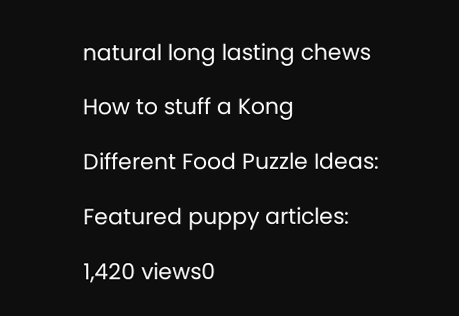natural long lasting chews

How to stuff a Kong

Different Food Puzzle Ideas:

Featured puppy articles:

1,420 views0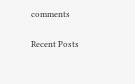comments

Recent Posts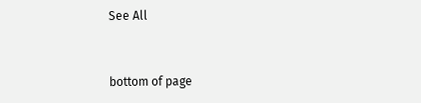See All


bottom of page